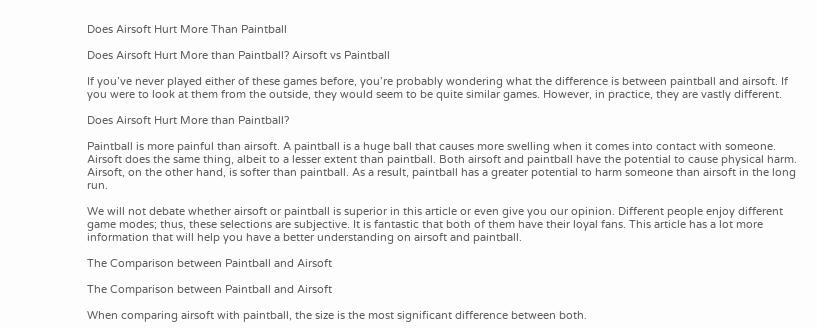Does Airsoft Hurt More Than Paintball

Does Airsoft Hurt More than Paintball? Airsoft vs Paintball

If you’ve never played either of these games before, you’re probably wondering what the difference is between paintball and airsoft. If you were to look at them from the outside, they would seem to be quite similar games. However, in practice, they are vastly different.

Does Airsoft Hurt More than Paintball?

Paintball is more painful than airsoft. A paintball is a huge ball that causes more swelling when it comes into contact with someone. Airsoft does the same thing, albeit to a lesser extent than paintball. Both airsoft and paintball have the potential to cause physical harm. Airsoft, on the other hand, is softer than paintball. As a result, paintball has a greater potential to harm someone than airsoft in the long run.

We will not debate whether airsoft or paintball is superior in this article or even give you our opinion. Different people enjoy different game modes; thus, these selections are subjective. It is fantastic that both of them have their loyal fans. This article has a lot more information that will help you have a better understanding on airsoft and paintball.

The Comparison between Paintball and Airsoft

The Comparison between Paintball and Airsoft

When comparing airsoft with paintball, the size is the most significant difference between both.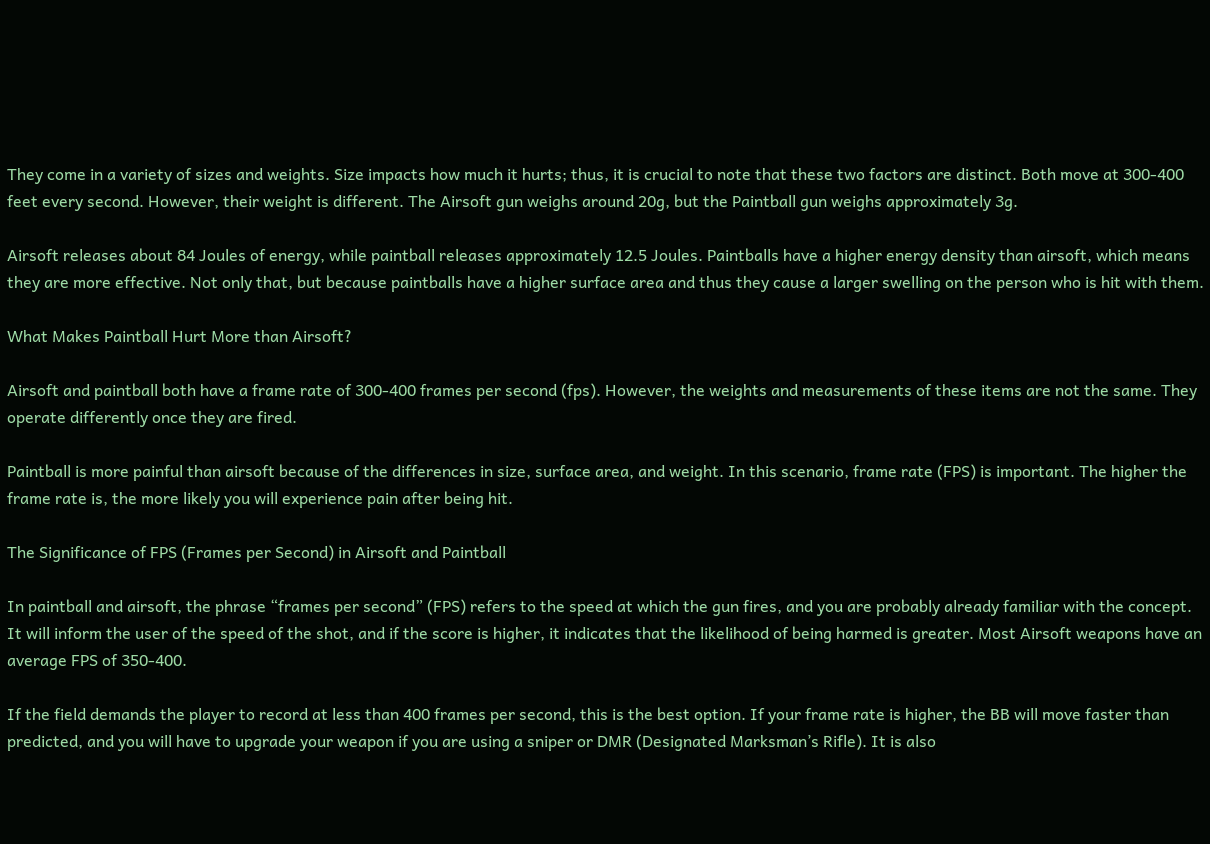They come in a variety of sizes and weights. Size impacts how much it hurts; thus, it is crucial to note that these two factors are distinct. Both move at 300-400 feet every second. However, their weight is different. The Airsoft gun weighs around 20g, but the Paintball gun weighs approximately 3g.

Airsoft releases about 84 Joules of energy, while paintball releases approximately 12.5 Joules. Paintballs have a higher energy density than airsoft, which means they are more effective. Not only that, but because paintballs have a higher surface area and thus they cause a larger swelling on the person who is hit with them.

What Makes Paintball Hurt More than Airsoft?

Airsoft and paintball both have a frame rate of 300-400 frames per second (fps). However, the weights and measurements of these items are not the same. They operate differently once they are fired.

Paintball is more painful than airsoft because of the differences in size, surface area, and weight. In this scenario, frame rate (FPS) is important. The higher the frame rate is, the more likely you will experience pain after being hit.

The Significance of FPS (Frames per Second) in Airsoft and Paintball

In paintball and airsoft, the phrase “frames per second” (FPS) refers to the speed at which the gun fires, and you are probably already familiar with the concept. It will inform the user of the speed of the shot, and if the score is higher, it indicates that the likelihood of being harmed is greater. Most Airsoft weapons have an average FPS of 350-400.

If the field demands the player to record at less than 400 frames per second, this is the best option. If your frame rate is higher, the BB will move faster than predicted, and you will have to upgrade your weapon if you are using a sniper or DMR (Designated Marksman’s Rifle). It is also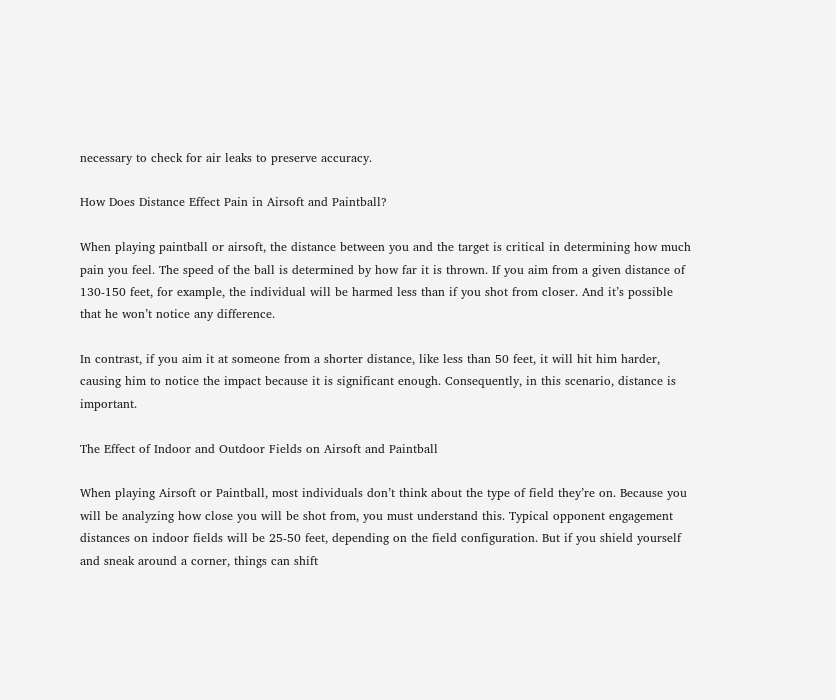necessary to check for air leaks to preserve accuracy.

How Does Distance Effect Pain in Airsoft and Paintball?

When playing paintball or airsoft, the distance between you and the target is critical in determining how much pain you feel. The speed of the ball is determined by how far it is thrown. If you aim from a given distance of 130-150 feet, for example, the individual will be harmed less than if you shot from closer. And it’s possible that he won’t notice any difference.

In contrast, if you aim it at someone from a shorter distance, like less than 50 feet, it will hit him harder, causing him to notice the impact because it is significant enough. Consequently, in this scenario, distance is important.

The Effect of Indoor and Outdoor Fields on Airsoft and Paintball

When playing Airsoft or Paintball, most individuals don’t think about the type of field they’re on. Because you will be analyzing how close you will be shot from, you must understand this. Typical opponent engagement distances on indoor fields will be 25-50 feet, depending on the field configuration. But if you shield yourself and sneak around a corner, things can shift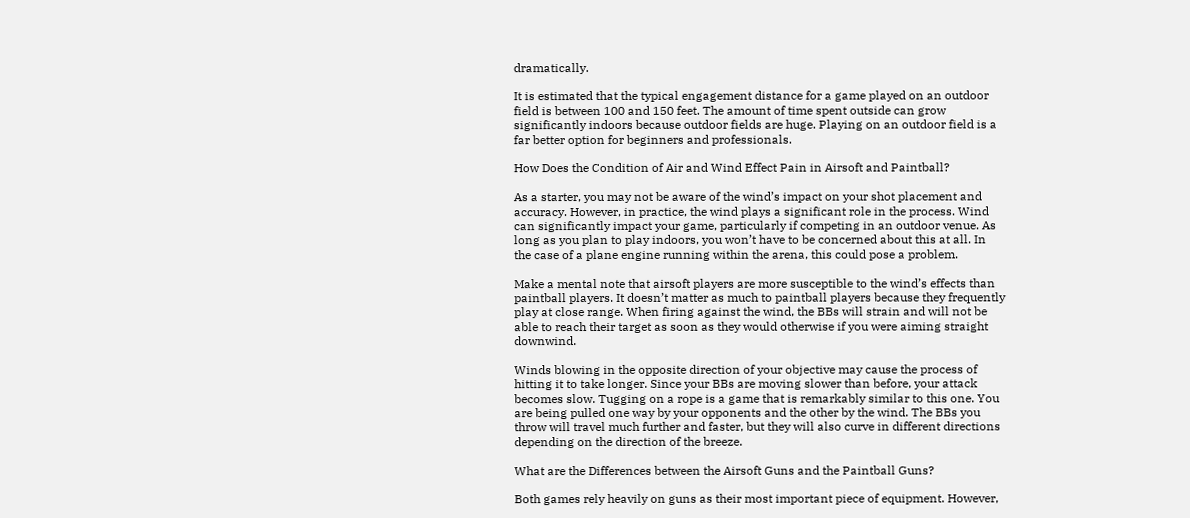dramatically.

It is estimated that the typical engagement distance for a game played on an outdoor field is between 100 and 150 feet. The amount of time spent outside can grow significantly indoors because outdoor fields are huge. Playing on an outdoor field is a far better option for beginners and professionals.

How Does the Condition of Air and Wind Effect Pain in Airsoft and Paintball?

As a starter, you may not be aware of the wind’s impact on your shot placement and accuracy. However, in practice, the wind plays a significant role in the process. Wind can significantly impact your game, particularly if competing in an outdoor venue. As long as you plan to play indoors, you won’t have to be concerned about this at all. In the case of a plane engine running within the arena, this could pose a problem.

Make a mental note that airsoft players are more susceptible to the wind’s effects than paintball players. It doesn’t matter as much to paintball players because they frequently play at close range. When firing against the wind, the BBs will strain and will not be able to reach their target as soon as they would otherwise if you were aiming straight downwind.

Winds blowing in the opposite direction of your objective may cause the process of hitting it to take longer. Since your BBs are moving slower than before, your attack becomes slow. Tugging on a rope is a game that is remarkably similar to this one. You are being pulled one way by your opponents and the other by the wind. The BBs you throw will travel much further and faster, but they will also curve in different directions depending on the direction of the breeze.

What are the Differences between the Airsoft Guns and the Paintball Guns?

Both games rely heavily on guns as their most important piece of equipment. However,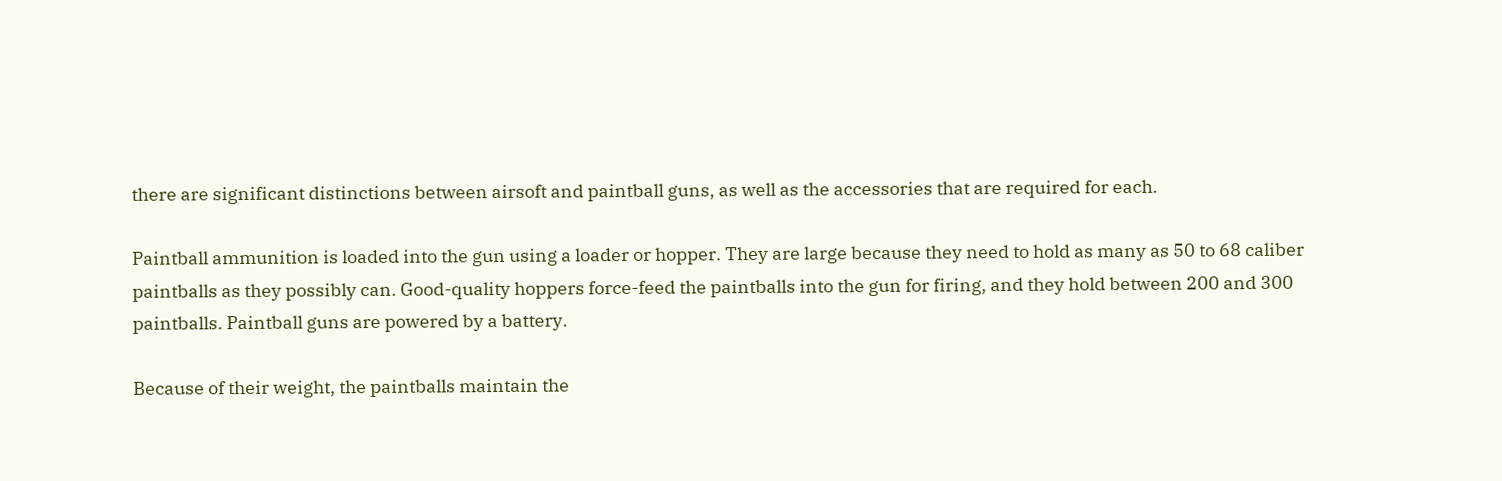there are significant distinctions between airsoft and paintball guns, as well as the accessories that are required for each.

Paintball ammunition is loaded into the gun using a loader or hopper. They are large because they need to hold as many as 50 to 68 caliber paintballs as they possibly can. Good-quality hoppers force-feed the paintballs into the gun for firing, and they hold between 200 and 300 paintballs. Paintball guns are powered by a battery.

Because of their weight, the paintballs maintain the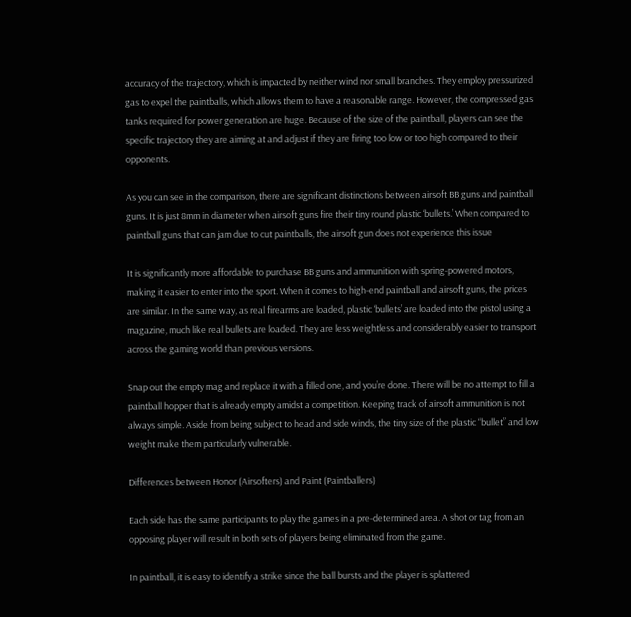accuracy of the trajectory, which is impacted by neither wind nor small branches. They employ pressurized gas to expel the paintballs, which allows them to have a reasonable range. However, the compressed gas tanks required for power generation are huge. Because of the size of the paintball, players can see the specific trajectory they are aiming at and adjust if they are firing too low or too high compared to their opponents.

As you can see in the comparison, there are significant distinctions between airsoft BB guns and paintball guns. It is just 8mm in diameter when airsoft guns fire their tiny round plastic ‘bullets.’ When compared to paintball guns that can jam due to cut paintballs, the airsoft gun does not experience this issue

It is significantly more affordable to purchase BB guns and ammunition with spring-powered motors, making it easier to enter into the sport. When it comes to high-end paintball and airsoft guns, the prices are similar. In the same way, as real firearms are loaded, plastic ‘bullets’ are loaded into the pistol using a magazine, much like real bullets are loaded. They are less weightless and considerably easier to transport across the gaming world than previous versions.

Snap out the empty mag and replace it with a filled one, and you’re done. There will be no attempt to fill a paintball hopper that is already empty amidst a competition. Keeping track of airsoft ammunition is not always simple. Aside from being subject to head and side winds, the tiny size of the plastic “bullet” and low weight make them particularly vulnerable.

Differences between Honor (Airsofters) and Paint (Paintballers)

Each side has the same participants to play the games in a pre-determined area. A shot or tag from an opposing player will result in both sets of players being eliminated from the game.

In paintball, it is easy to identify a strike since the ball bursts and the player is splattered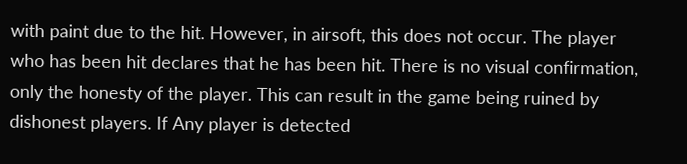with paint due to the hit. However, in airsoft, this does not occur. The player who has been hit declares that he has been hit. There is no visual confirmation, only the honesty of the player. This can result in the game being ruined by dishonest players. If Any player is detected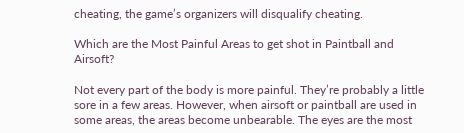cheating, the game’s organizers will disqualify cheating.

Which are the Most Painful Areas to get shot in Paintball and Airsoft?

Not every part of the body is more painful. They’re probably a little sore in a few areas. However, when airsoft or paintball are used in some areas, the areas become unbearable. The eyes are the most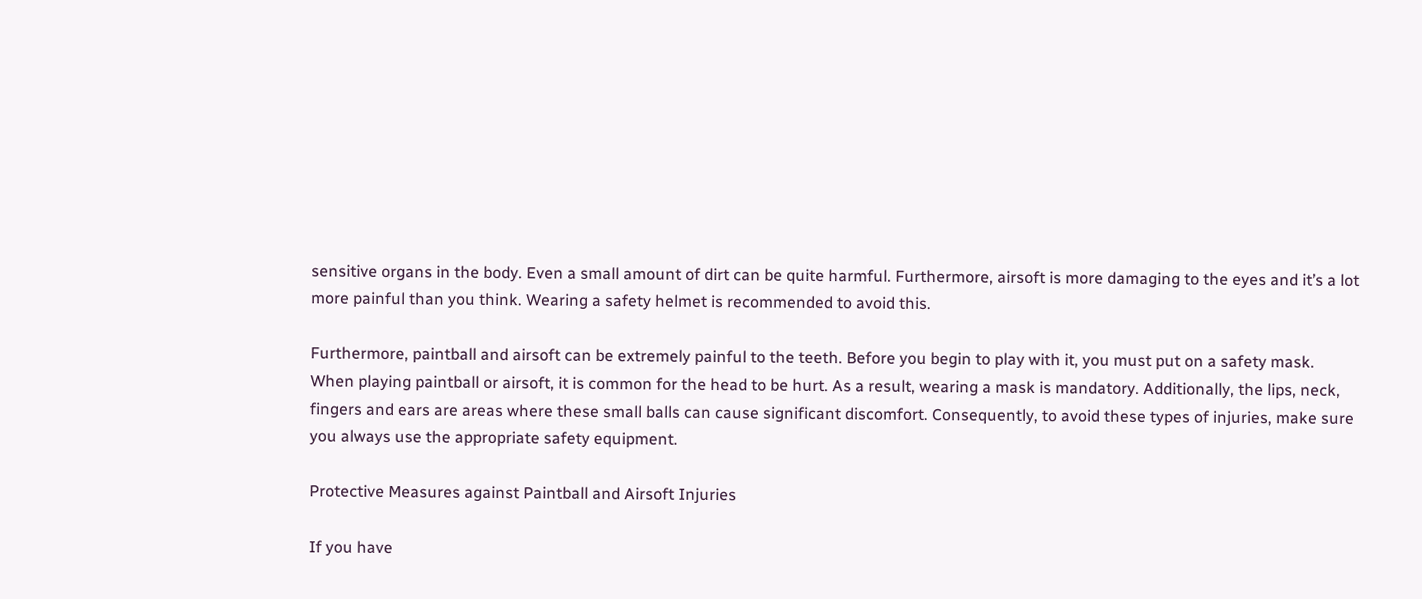sensitive organs in the body. Even a small amount of dirt can be quite harmful. Furthermore, airsoft is more damaging to the eyes and it’s a lot more painful than you think. Wearing a safety helmet is recommended to avoid this.

Furthermore, paintball and airsoft can be extremely painful to the teeth. Before you begin to play with it, you must put on a safety mask. When playing paintball or airsoft, it is common for the head to be hurt. As a result, wearing a mask is mandatory. Additionally, the lips, neck, fingers and ears are areas where these small balls can cause significant discomfort. Consequently, to avoid these types of injuries, make sure you always use the appropriate safety equipment.

Protective Measures against Paintball and Airsoft Injuries

If you have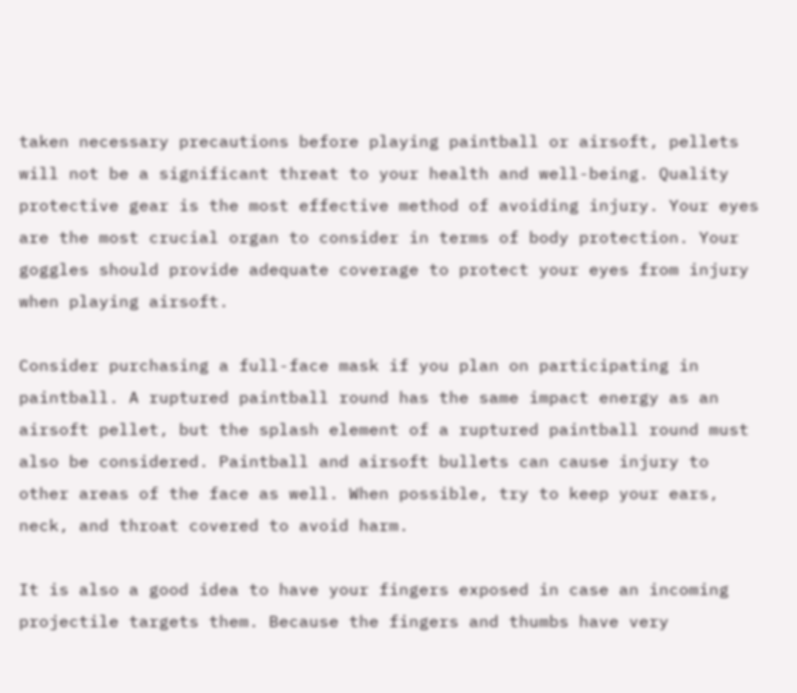taken necessary precautions before playing paintball or airsoft, pellets will not be a significant threat to your health and well-being. Quality protective gear is the most effective method of avoiding injury. Your eyes are the most crucial organ to consider in terms of body protection. Your goggles should provide adequate coverage to protect your eyes from injury when playing airsoft.

Consider purchasing a full-face mask if you plan on participating in paintball. A ruptured paintball round has the same impact energy as an airsoft pellet, but the splash element of a ruptured paintball round must also be considered. Paintball and airsoft bullets can cause injury to other areas of the face as well. When possible, try to keep your ears, neck, and throat covered to avoid harm.

It is also a good idea to have your fingers exposed in case an incoming projectile targets them. Because the fingers and thumbs have very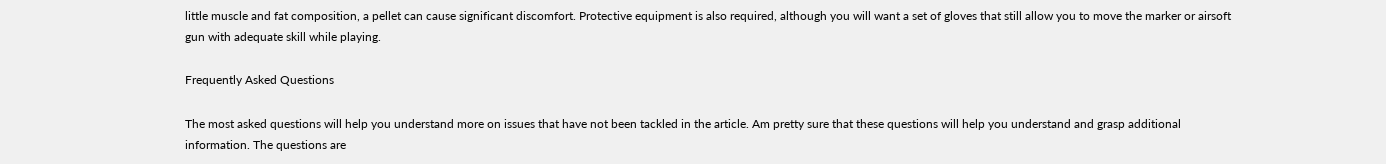little muscle and fat composition, a pellet can cause significant discomfort. Protective equipment is also required, although you will want a set of gloves that still allow you to move the marker or airsoft gun with adequate skill while playing.

Frequently Asked Questions

The most asked questions will help you understand more on issues that have not been tackled in the article. Am pretty sure that these questions will help you understand and grasp additional information. The questions are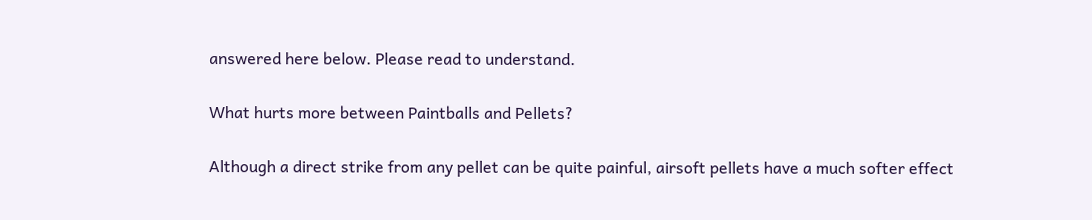answered here below. Please read to understand.

What hurts more between Paintballs and Pellets?

Although a direct strike from any pellet can be quite painful, airsoft pellets have a much softer effect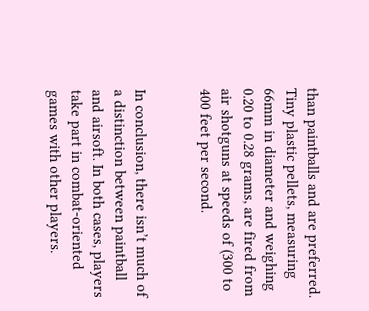than paintballs and are preferred. Tiny plastic pellets, measuring 66mm in diameter and weighing 0.20 to 0.28 grams, are fired from air shotguns at speeds of (300 to 400 feet per second.


In conclusion, there isn’t much of a distinction between paintball and airsoft. In both cases, players take part in combat-oriented games with other players.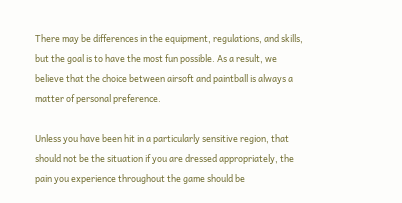There may be differences in the equipment, regulations, and skills, but the goal is to have the most fun possible. As a result, we believe that the choice between airsoft and paintball is always a matter of personal preference.

Unless you have been hit in a particularly sensitive region, that should not be the situation if you are dressed appropriately, the pain you experience throughout the game should be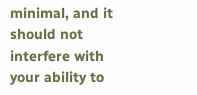minimal, and it should not interfere with your ability to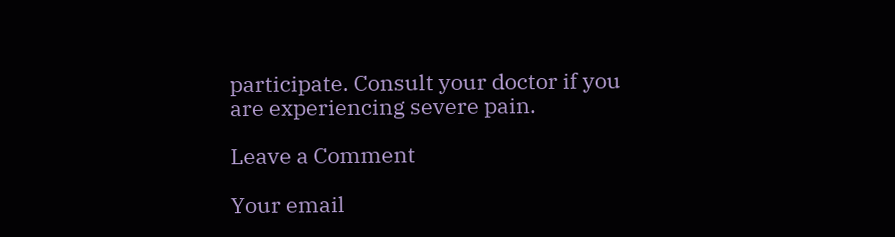participate. Consult your doctor if you are experiencing severe pain.

Leave a Comment

Your email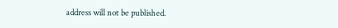address will not be published.